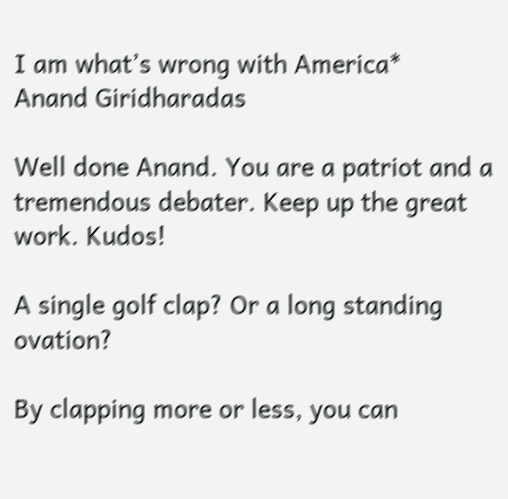I am what’s wrong with America*
Anand Giridharadas

Well done Anand. You are a patriot and a tremendous debater. Keep up the great work. Kudos!

A single golf clap? Or a long standing ovation?

By clapping more or less, you can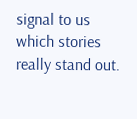signal to us which stories really stand out.